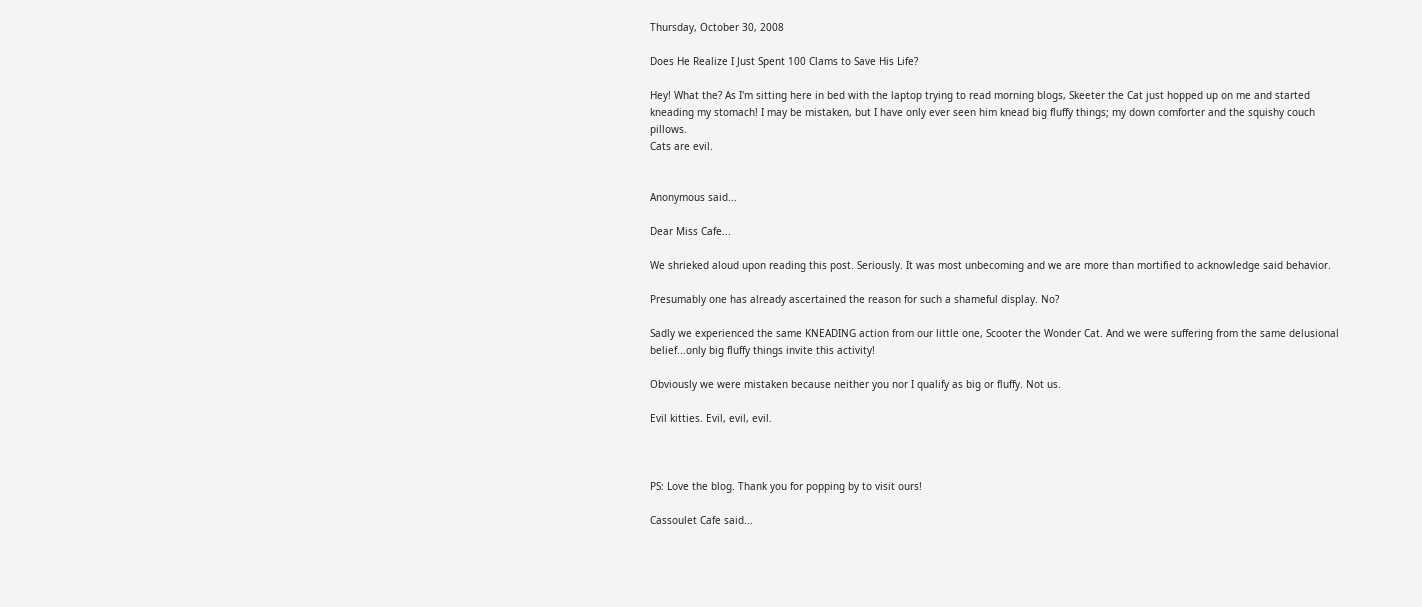Thursday, October 30, 2008

Does He Realize I Just Spent 100 Clams to Save His Life?

Hey! What the? As I'm sitting here in bed with the laptop trying to read morning blogs, Skeeter the Cat just hopped up on me and started kneading my stomach! I may be mistaken, but I have only ever seen him knead big fluffy things; my down comforter and the squishy couch pillows.
Cats are evil.


Anonymous said...

Dear Miss Cafe...

We shrieked aloud upon reading this post. Seriously. It was most unbecoming and we are more than mortified to acknowledge said behavior.

Presumably one has already ascertained the reason for such a shameful display. No?

Sadly we experienced the same KNEADING action from our little one, Scooter the Wonder Cat. And we were suffering from the same delusional belief...only big fluffy things invite this activity!

Obviously we were mistaken because neither you nor I qualify as big or fluffy. Not us.

Evil kitties. Evil, evil, evil.



PS: Love the blog. Thank you for popping by to visit ours!

Cassoulet Cafe said...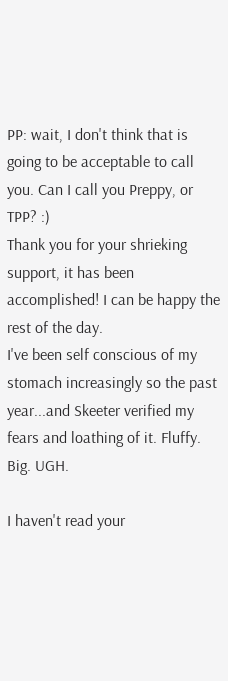PP: wait, I don't think that is going to be acceptable to call you. Can I call you Preppy, or TPP? :)
Thank you for your shrieking support, it has been accomplished! I can be happy the rest of the day.
I've been self conscious of my stomach increasingly so the past year...and Skeeter verified my fears and loathing of it. Fluffy. Big. UGH.

I haven't read your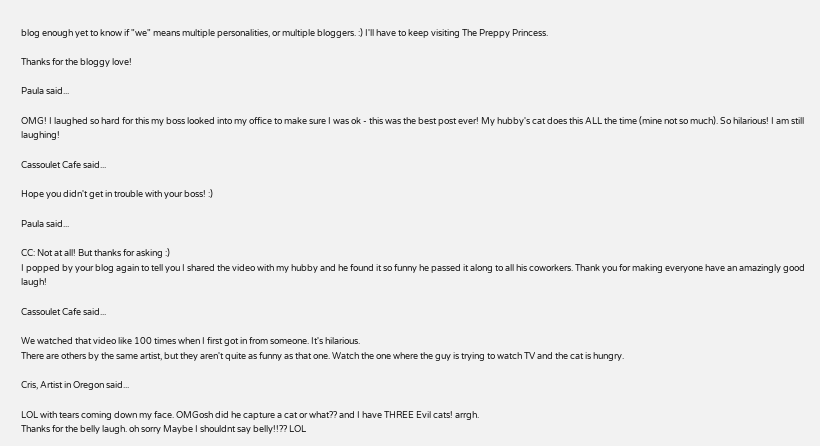blog enough yet to know if "we" means multiple personalities, or multiple bloggers. :) I'll have to keep visiting The Preppy Princess.

Thanks for the bloggy love!

Paula said...

OMG! I laughed so hard for this my boss looked into my office to make sure I was ok - this was the best post ever! My hubby's cat does this ALL the time (mine not so much). So hilarious! I am still laughing!

Cassoulet Cafe said...

Hope you didn't get in trouble with your boss! :)

Paula said...

CC: Not at all! But thanks for asking :)
I popped by your blog again to tell you I shared the video with my hubby and he found it so funny he passed it along to all his coworkers. Thank you for making everyone have an amazingly good laugh!

Cassoulet Cafe said...

We watched that video like 100 times when I first got in from someone. It's hilarious.
There are others by the same artist, but they aren't quite as funny as that one. Watch the one where the guy is trying to watch TV and the cat is hungry.

Cris, Artist in Oregon said...

LOL with tears coming down my face. OMGosh did he capture a cat or what?? and I have THREE Evil cats! arrgh.
Thanks for the belly laugh. oh sorry Maybe I shouldnt say belly!!?? LOL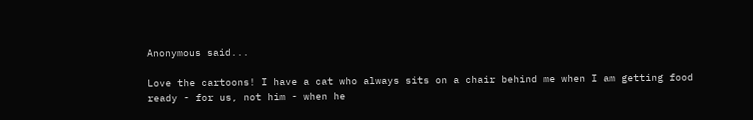Anonymous said...

Love the cartoons! I have a cat who always sits on a chair behind me when I am getting food ready - for us, not him - when he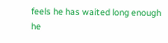feels he has waited long enough he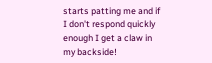starts patting me and if I don't respond quickly enough I get a claw in my backside!